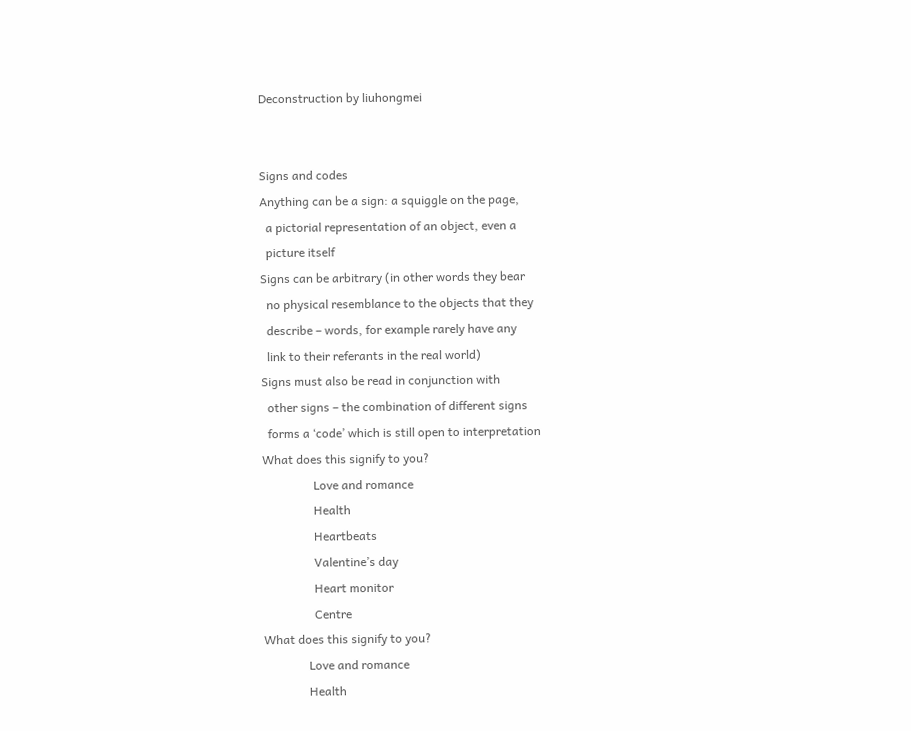Deconstruction by liuhongmei


Signs and codes
Anything can be a sign: a squiggle on the page,
  a pictorial representation of an object, even a
  picture itself
Signs can be arbitrary (in other words they bear
  no physical resemblance to the objects that they
  describe – words, for example rarely have any
  link to their referants in the real world)
Signs must also be read in conjunction with
  other signs – the combination of different signs
  forms a ‘code’ which is still open to interpretation
What does this signify to you?
                 Love and romance
                 Health
                 Heartbeats
                 Valentine’s day
                 Heart monitor
                 Centre
What does this signify to you?
               Love and romance
               Health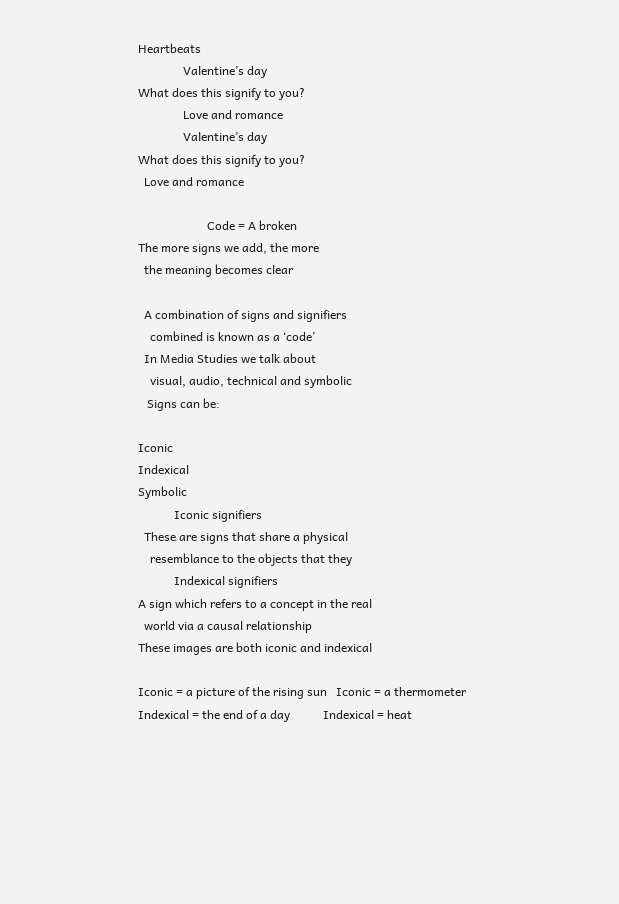Heartbeats
               Valentine’s day
What does this signify to you?
               Love and romance
               Valentine’s day
What does this signify to you?
  Love and romance

                       Code = A broken
The more signs we add, the more
  the meaning becomes clear

  A combination of signs and signifiers
    combined is known as a ‘code’
  In Media Studies we talk about
    visual, audio, technical and symbolic
   Signs can be:

Iconic
Indexical
Symbolic
            Iconic signifiers
  These are signs that share a physical
    resemblance to the objects that they
            Indexical signifiers
A sign which refers to a concept in the real
  world via a causal relationship
These images are both iconic and indexical

Iconic = a picture of the rising sun   Iconic = a thermometer
Indexical = the end of a day           Indexical = heat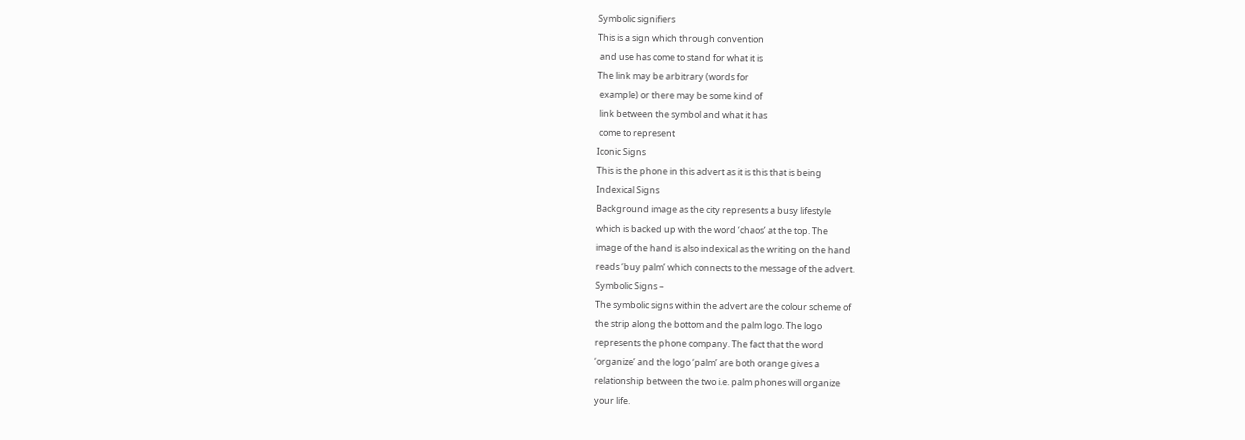Symbolic signifiers
This is a sign which through convention
 and use has come to stand for what it is
The link may be arbitrary (words for
 example) or there may be some kind of
 link between the symbol and what it has
 come to represent
Iconic Signs
This is the phone in this advert as it is this that is being
Indexical Signs
Background image as the city represents a busy lifestyle
which is backed up with the word ‘chaos’ at the top. The
image of the hand is also indexical as the writing on the hand
reads ‘buy palm’ which connects to the message of the advert.
Symbolic Signs –
The symbolic signs within the advert are the colour scheme of
the strip along the bottom and the palm logo. The logo
represents the phone company. The fact that the word
‘organize’ and the logo ‘palm’ are both orange gives a
relationship between the two i.e. palm phones will organize
your life.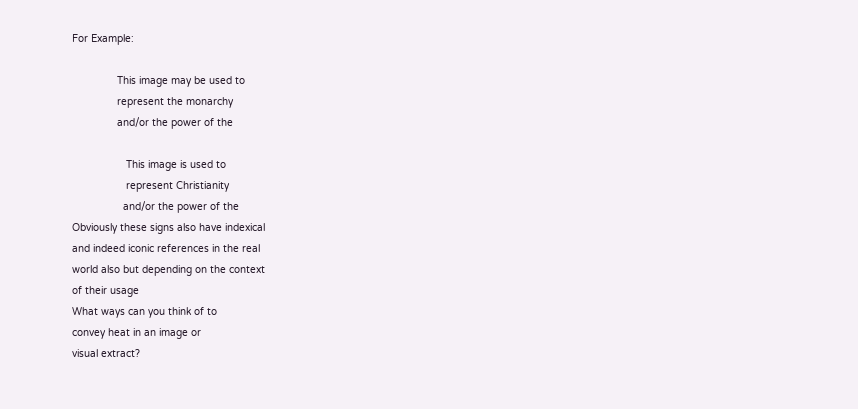For Example:

               This image may be used to
               represent the monarchy
               and/or the power of the

                  This image is used to
                  represent Christianity
                 and/or the power of the
Obviously these signs also have indexical
and indeed iconic references in the real
world also but depending on the context
of their usage
What ways can you think of to
convey heat in an image or
visual extract?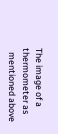The image of a thermometer as
  mentioned above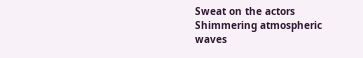Sweat on the actors
Shimmering atmospheric waves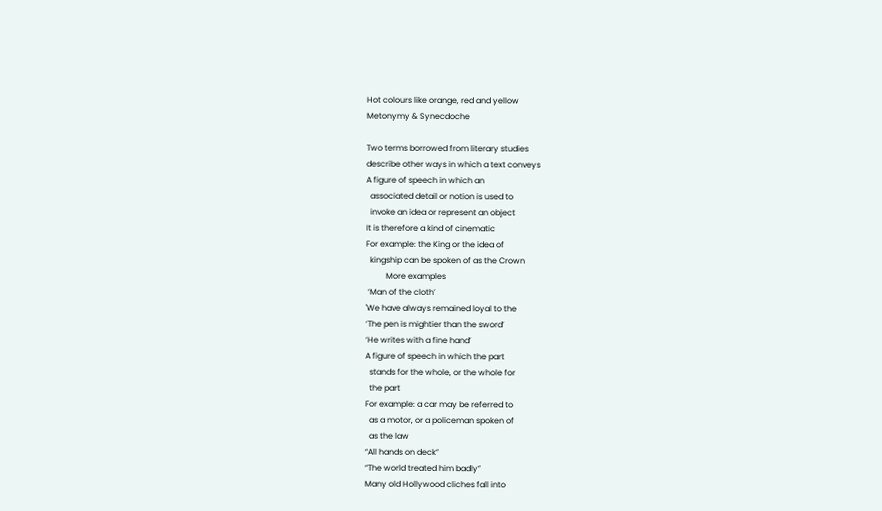Hot colours like orange, red and yellow
Metonymy & Synecdoche

Two terms borrowed from literary studies
describe other ways in which a text conveys
A figure of speech in which an
  associated detail or notion is used to
  invoke an idea or represent an object
It is therefore a kind of cinematic
For example: the King or the idea of
  kingship can be spoken of as the Crown
          More examples
 ‘Man of the cloth’
'We have always remained loyal to the
‘The pen is mightier than the sword’
‘He writes with a fine hand’
A figure of speech in which the part
  stands for the whole, or the whole for
  the part
For example: a car may be referred to
  as a motor, or a policeman spoken of
  as the law
“All hands on deck”
“The world treated him badly”
Many old Hollywood cliches fall into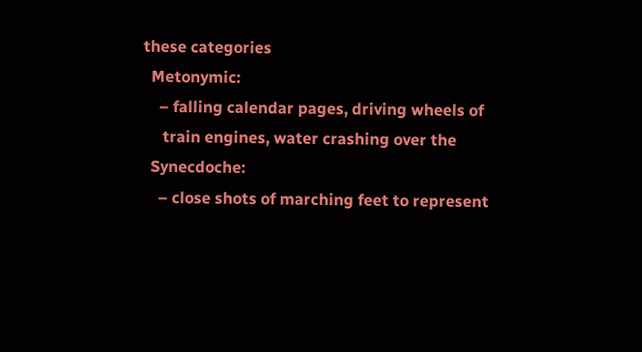these categories
  Metonymic:
    – falling calendar pages, driving wheels of
     train engines, water crashing over the
  Synecdoche:
    – close shots of marching feet to represent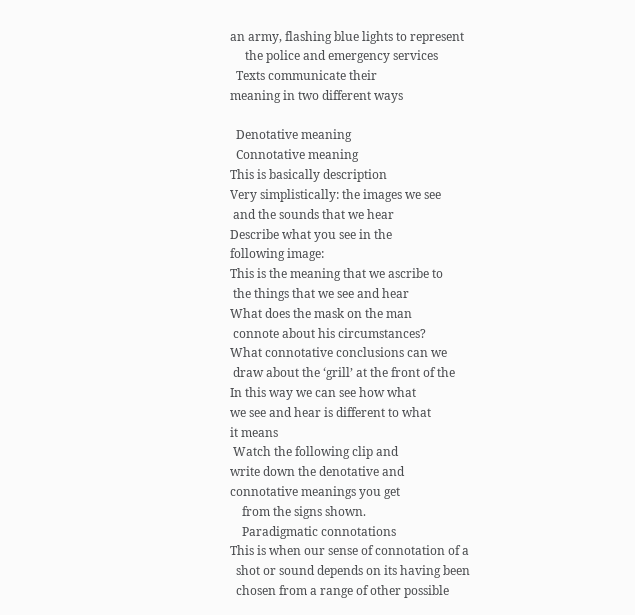an army, flashing blue lights to represent
     the police and emergency services
  Texts communicate their
meaning in two different ways

  Denotative meaning
  Connotative meaning
This is basically description
Very simplistically: the images we see
 and the sounds that we hear
Describe what you see in the
following image:
This is the meaning that we ascribe to
 the things that we see and hear
What does the mask on the man
 connote about his circumstances?
What connotative conclusions can we
 draw about the ‘grill’ at the front of the
In this way we can see how what
we see and hear is different to what
it means
 Watch the following clip and
write down the denotative and
connotative meanings you get
    from the signs shown.
    Paradigmatic connotations
This is when our sense of connotation of a
  shot or sound depends on its having been
  chosen from a range of other possible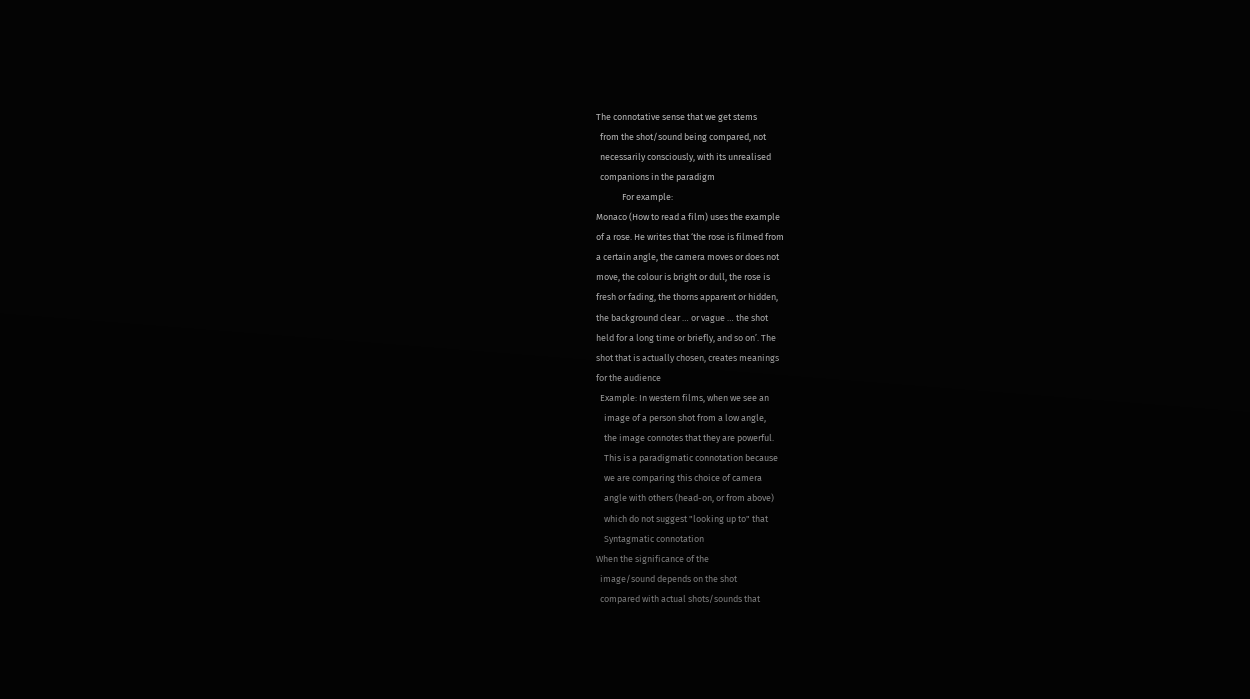The connotative sense that we get stems
  from the shot/sound being compared, not
  necessarily consciously, with its unrealised
  companions in the paradigm
             For example:
Monaco (How to read a film) uses the example
of a rose. He writes that ‘the rose is filmed from
a certain angle, the camera moves or does not
move, the colour is bright or dull, the rose is
fresh or fading, the thorns apparent or hidden,
the background clear … or vague … the shot
held for a long time or briefly, and so on’. The
shot that is actually chosen, creates meanings
for the audience
  Example: In western films, when we see an
    image of a person shot from a low angle,
    the image connotes that they are powerful.
    This is a paradigmatic connotation because
    we are comparing this choice of camera
    angle with others (head-on, or from above)
    which do not suggest "looking up to" that
    Syntagmatic connotation
When the significance of the
  image/sound depends on the shot
  compared with actual shots/sounds that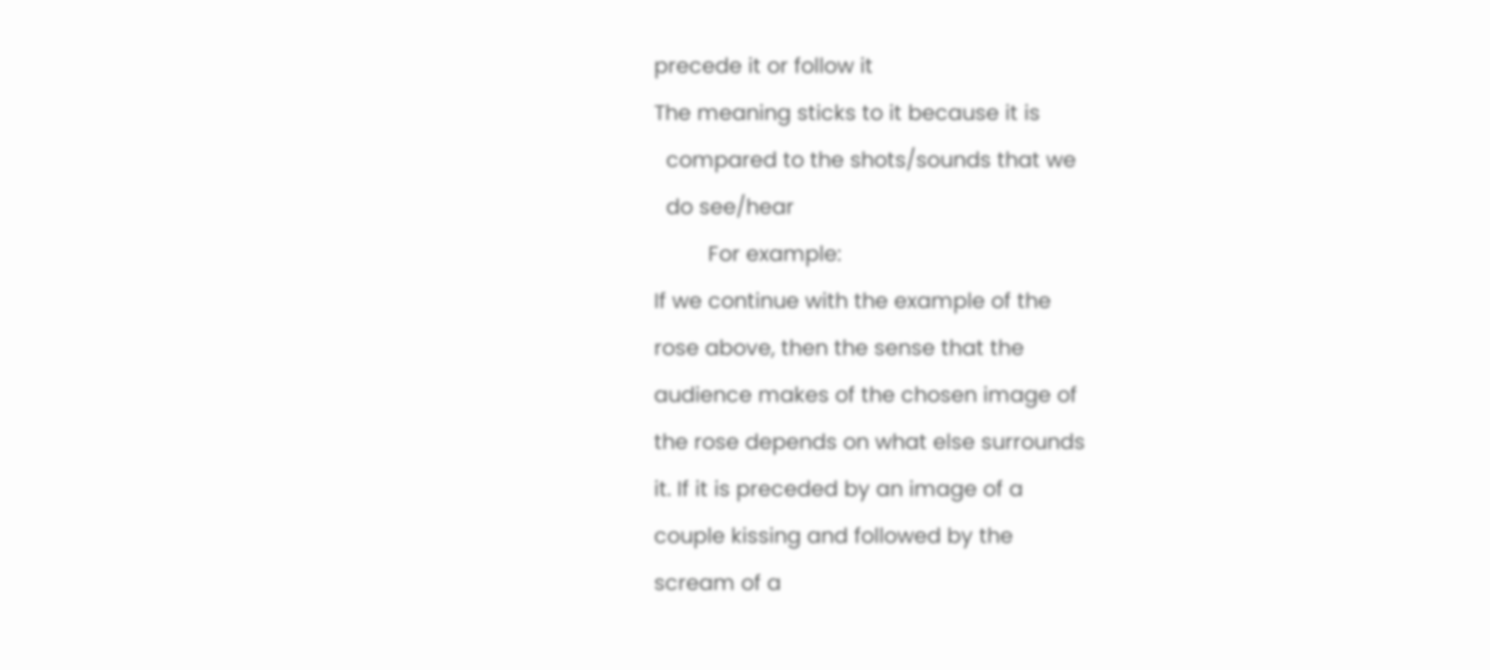precede it or follow it
The meaning sticks to it because it is
  compared to the shots/sounds that we
  do see/hear
         For example:
If we continue with the example of the
rose above, then the sense that the
audience makes of the chosen image of
the rose depends on what else surrounds
it. If it is preceded by an image of a
couple kissing and followed by the
scream of a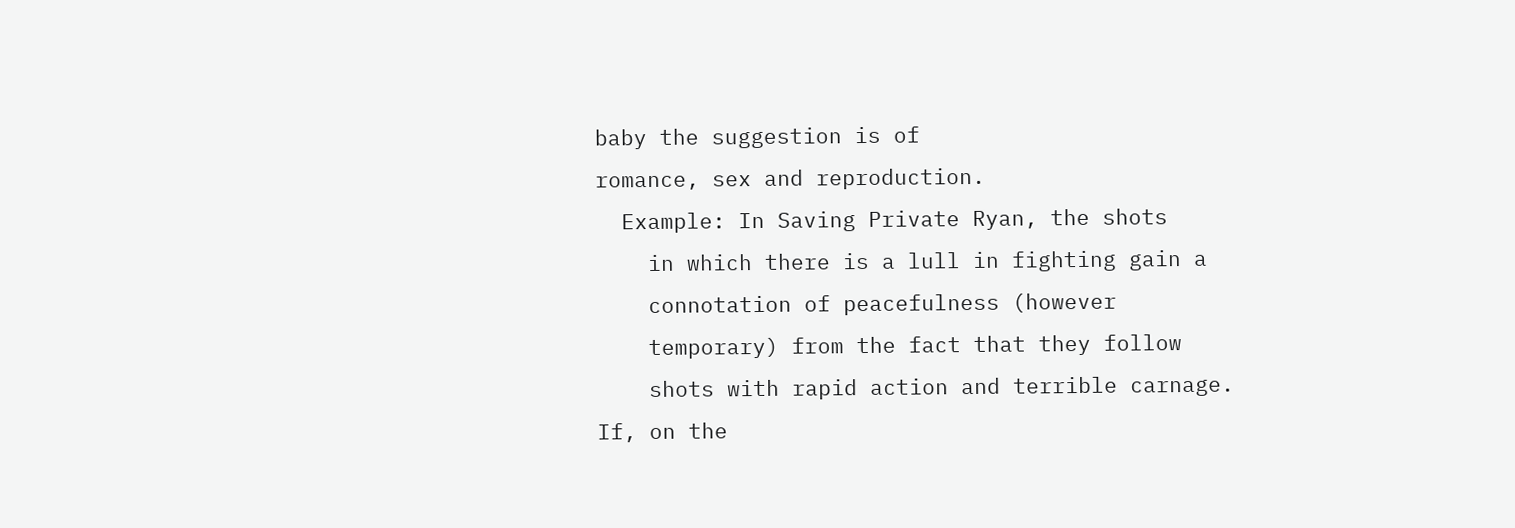baby the suggestion is of
romance, sex and reproduction.
  Example: In Saving Private Ryan, the shots
    in which there is a lull in fighting gain a
    connotation of peacefulness (however
    temporary) from the fact that they follow
    shots with rapid action and terrible carnage.
If, on the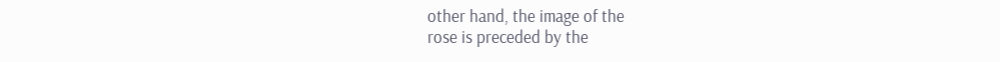other hand, the image of the
rose is preceded by the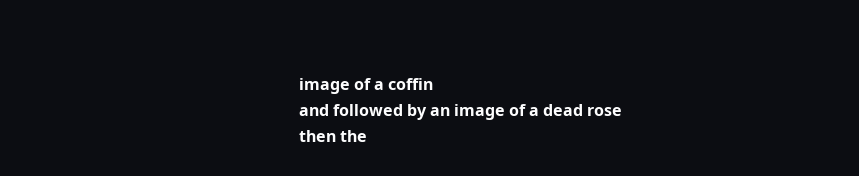image of a coffin
and followed by an image of a dead rose
then the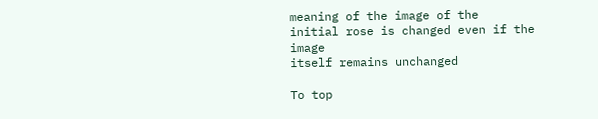meaning of the image of the
initial rose is changed even if the image
itself remains unchanged

To top